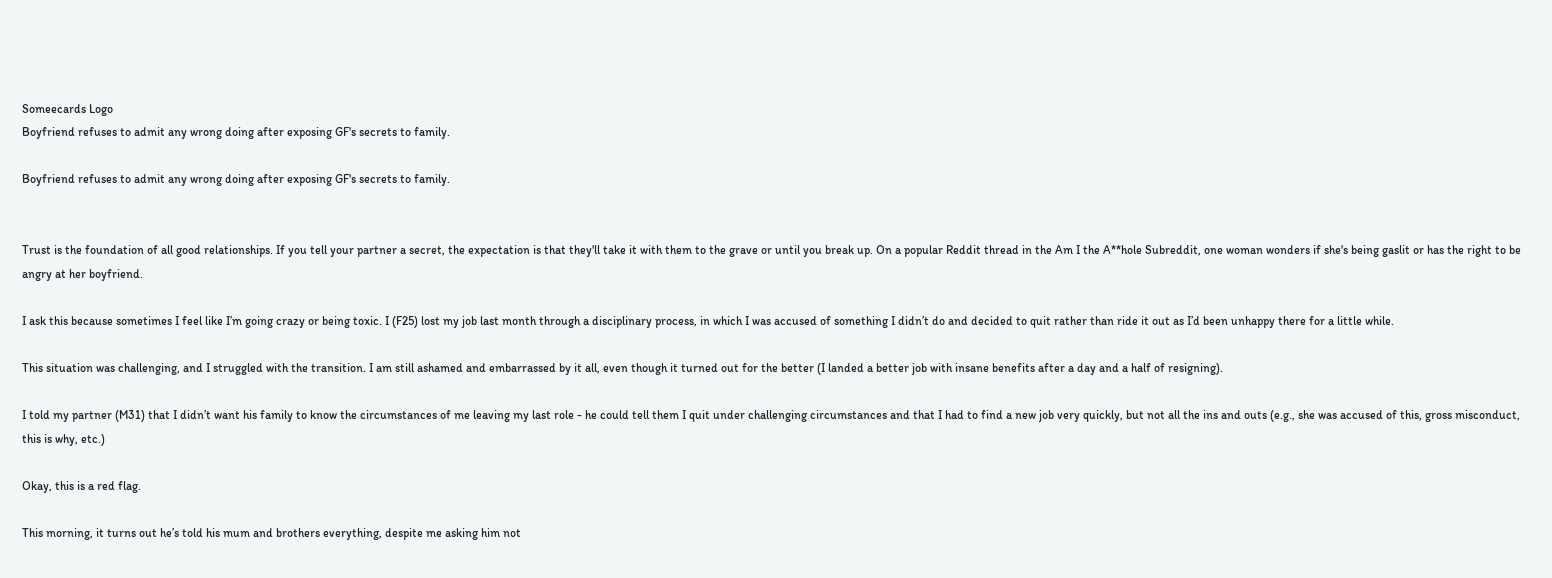Someecards Logo
Boyfriend refuses to admit any wrong doing after exposing GF's secrets to family.

Boyfriend refuses to admit any wrong doing after exposing GF's secrets to family.


Trust is the foundation of all good relationships. If you tell your partner a secret, the expectation is that they'll take it with them to the grave or until you break up. On a popular Reddit thread in the Am I the A**hole Subreddit, one woman wonders if she's being gaslit or has the right to be angry at her boyfriend.

I ask this because sometimes I feel like I’m going crazy or being toxic. I (F25) lost my job last month through a disciplinary process, in which I was accused of something I didn’t do and decided to quit rather than ride it out as I’d been unhappy there for a little while.

This situation was challenging, and I struggled with the transition. I am still ashamed and embarrassed by it all, even though it turned out for the better (I landed a better job with insane benefits after a day and a half of resigning).

I told my partner (M31) that I didn’t want his family to know the circumstances of me leaving my last role - he could tell them I quit under challenging circumstances and that I had to find a new job very quickly, but not all the ins and outs (e.g., she was accused of this, gross misconduct, this is why, etc.)

Okay, this is a red flag.

This morning, it turns out he’s told his mum and brothers everything, despite me asking him not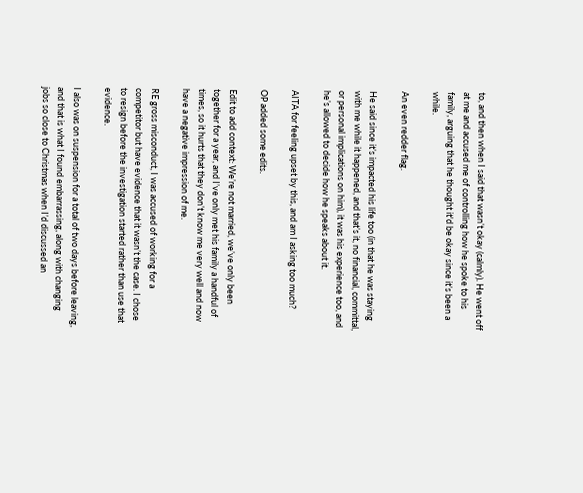to, and then when I said that wasn’t okay (calmly). He went off at me and accused me of controlling how he spoke to his family, arguing that he thought it'd be okay since it’s been a while.

An even redder flag.

He said since it’s impacted his life too (in that he was staying with me while it happened, and that’s it, no financial, committal, or personal implications on him), it was his experience too, and he’s allowed to decide how he speaks about it.

AITA for feeling upset by this, and am I asking too much?

OP added some edits.

Edit to add context: We’re not married, we’ve only been together for a year, and I’ve only met his family a handful of times, so it hurts that they don’t know me very well and now have a negative impression of me.

RE gross misconduct, I was accused of working for a competitor but have evidence that it wasn’t the case. I chose to resign before the investigation started rather than use that evidence.

I also was on suspension for a total of two days before leaving, and that is what I found embarrassing, along with changing jobs so close to Christmas when I’d discussed an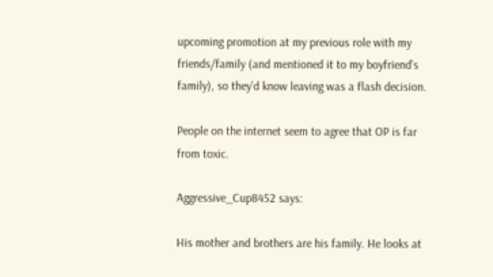upcoming promotion at my previous role with my friends/family (and mentioned it to my boyfriend’s family), so they’d know leaving was a flash decision.

People on the internet seem to agree that OP is far from toxic.

Aggressive_Cup8452 says:

His mother and brothers are his family. He looks at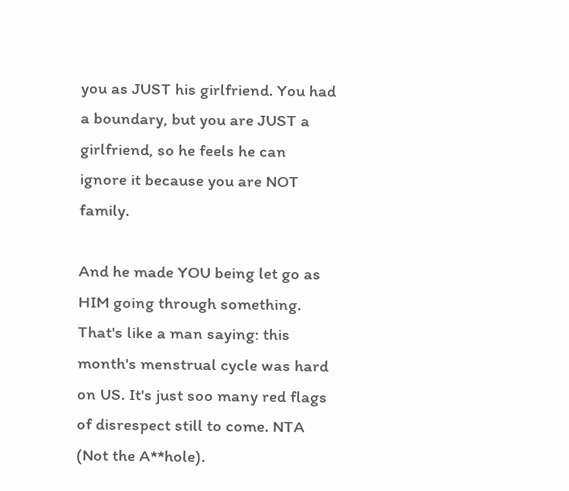you as JUST his girlfriend. You had a boundary, but you are JUST a girlfriend, so he feels he can ignore it because you are NOT family.

And he made YOU being let go as HIM going through something. That's like a man saying: this month's menstrual cycle was hard on US. It's just soo many red flags of disrespect still to come. NTA (Not the A**hole).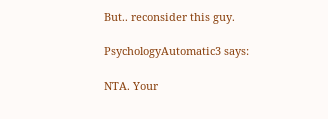But.. reconsider this guy.

PsychologyAutomatic3 says:

NTA. Your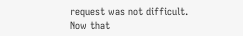request was not difficult. Now that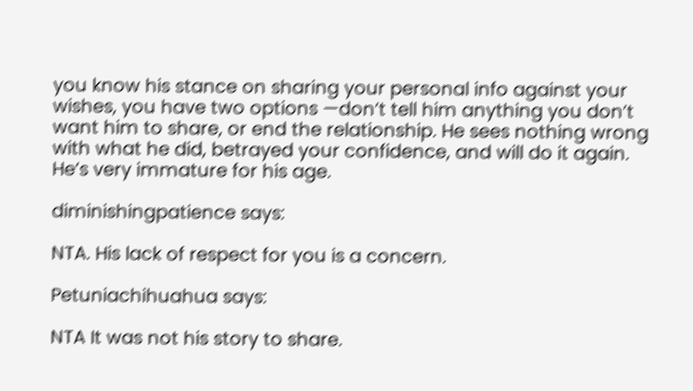you know his stance on sharing your personal info against your wishes, you have two options —don’t tell him anything you don’t want him to share, or end the relationship. He sees nothing wrong with what he did, betrayed your confidence, and will do it again. He’s very immature for his age.

diminishingpatience says:

NTA. His lack of respect for you is a concern.

Petuniachihuahua says:

NTA It was not his story to share.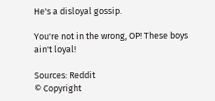He's a disloyal gossip.

You're not in the wrong, OP! These boys ain't loyal!

Sources: Reddit
© Copyright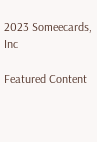2023 Someecards, Inc

Featured Content